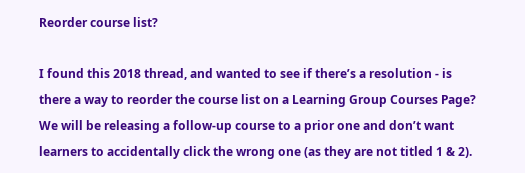Reorder course list?

I found this 2018 thread, and wanted to see if there’s a resolution - is there a way to reorder the course list on a Learning Group Courses Page? We will be releasing a follow-up course to a prior one and don’t want learners to accidentally click the wrong one (as they are not titled 1 & 2).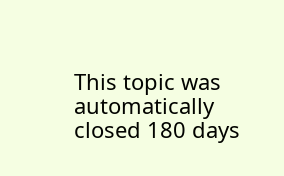This topic was automatically closed 180 days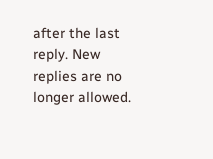after the last reply. New replies are no longer allowed.